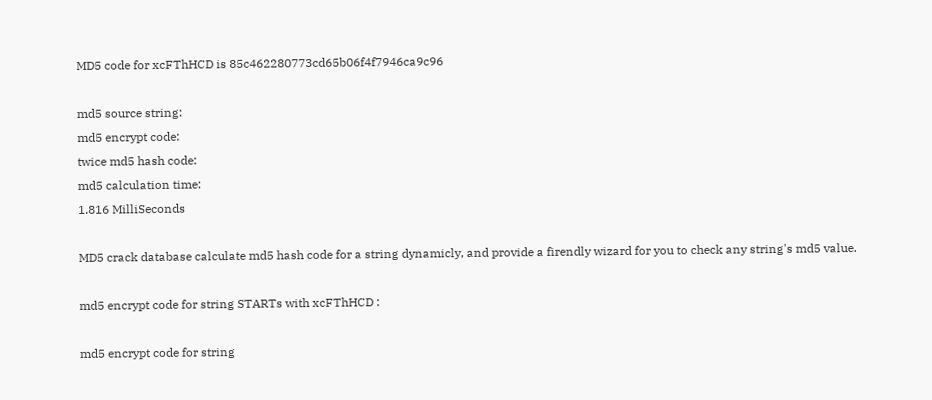MD5 code for xcFThHCD is 85c462280773cd65b06f4f7946ca9c96

md5 source string:
md5 encrypt code:
twice md5 hash code:
md5 calculation time:
1.816 MilliSeconds

MD5 crack database calculate md5 hash code for a string dynamicly, and provide a firendly wizard for you to check any string's md5 value.

md5 encrypt code for string STARTs with xcFThHCD :

md5 encrypt code for string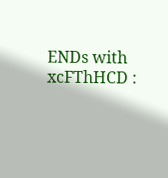ENDs with xcFThHCD :